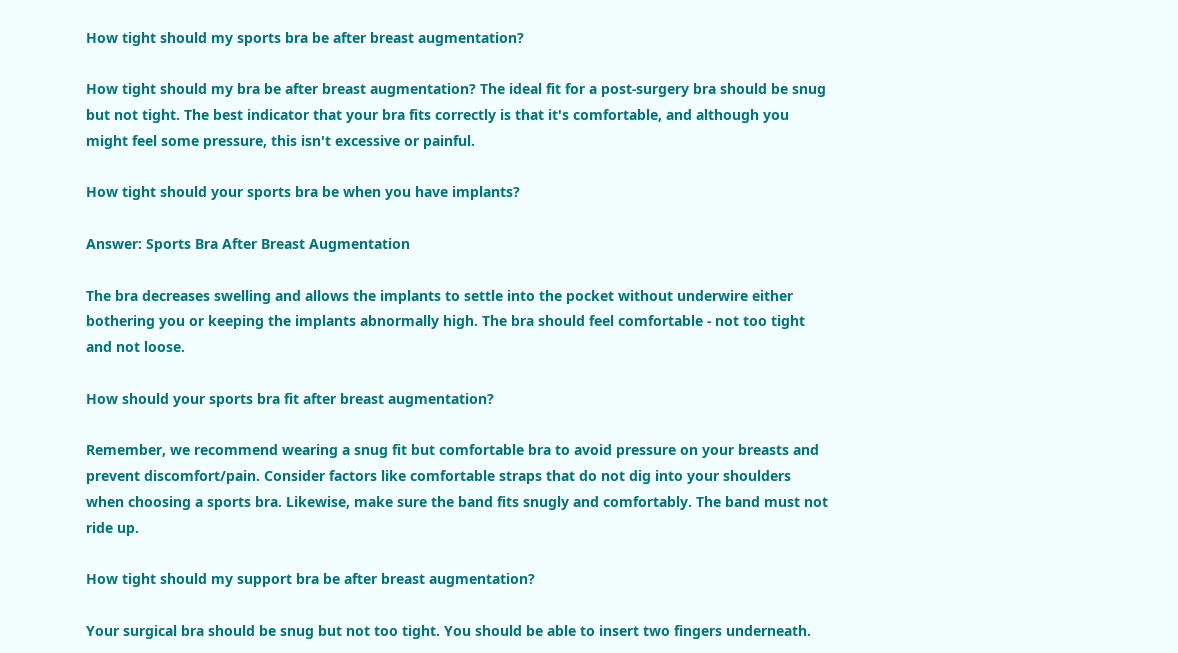How tight should my sports bra be after breast augmentation?

How tight should my bra be after breast augmentation? The ideal fit for a post-surgery bra should be snug but not tight. The best indicator that your bra fits correctly is that it's comfortable, and although you might feel some pressure, this isn't excessive or painful.

How tight should your sports bra be when you have implants?

Answer: Sports Bra After Breast Augmentation

The bra decreases swelling and allows the implants to settle into the pocket without underwire either bothering you or keeping the implants abnormally high. The bra should feel comfortable - not too tight and not loose.

How should your sports bra fit after breast augmentation?

Remember, we recommend wearing a snug fit but comfortable bra to avoid pressure on your breasts and prevent discomfort/pain. Consider factors like comfortable straps that do not dig into your shoulders when choosing a sports bra. Likewise, make sure the band fits snugly and comfortably. The band must not ride up.

How tight should my support bra be after breast augmentation?

Your surgical bra should be snug but not too tight. You should be able to insert two fingers underneath.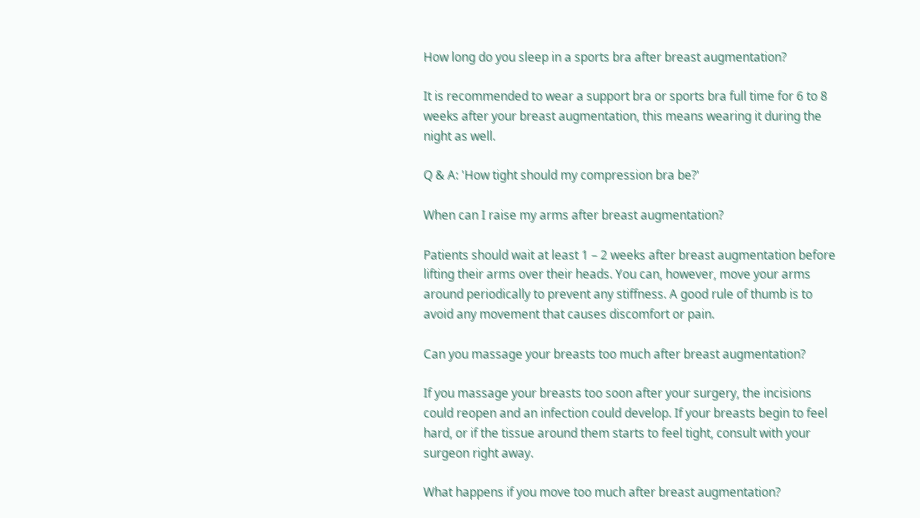How long do you sleep in a sports bra after breast augmentation?

It is recommended to wear a support bra or sports bra full time for 6 to 8 weeks after your breast augmentation, this means wearing it during the night as well.

Q & A: 'How tight should my compression bra be?'

When can I raise my arms after breast augmentation?

Patients should wait at least 1 – 2 weeks after breast augmentation before lifting their arms over their heads. You can, however, move your arms around periodically to prevent any stiffness. A good rule of thumb is to avoid any movement that causes discomfort or pain.

Can you massage your breasts too much after breast augmentation?

If you massage your breasts too soon after your surgery, the incisions could reopen and an infection could develop. If your breasts begin to feel hard, or if the tissue around them starts to feel tight, consult with your surgeon right away.

What happens if you move too much after breast augmentation?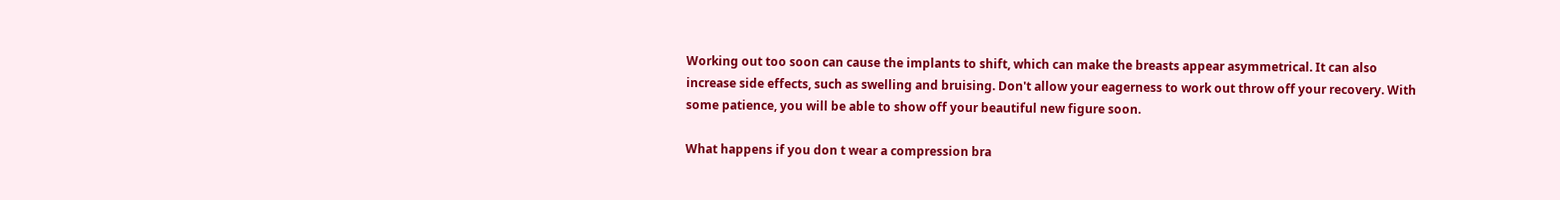Working out too soon can cause the implants to shift, which can make the breasts appear asymmetrical. It can also increase side effects, such as swelling and bruising. Don't allow your eagerness to work out throw off your recovery. With some patience, you will be able to show off your beautiful new figure soon.

What happens if you don t wear a compression bra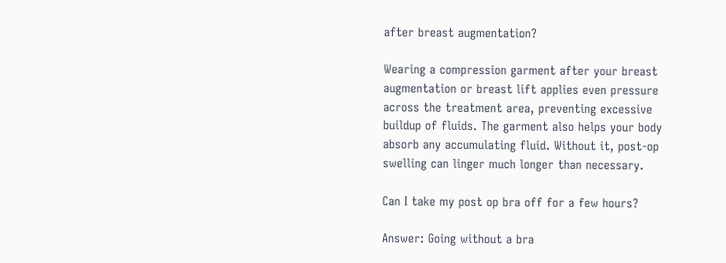after breast augmentation?

Wearing a compression garment after your breast augmentation or breast lift applies even pressure across the treatment area, preventing excessive buildup of fluids. The garment also helps your body absorb any accumulating fluid. Without it, post-op swelling can linger much longer than necessary.

Can I take my post op bra off for a few hours?

Answer: Going without a bra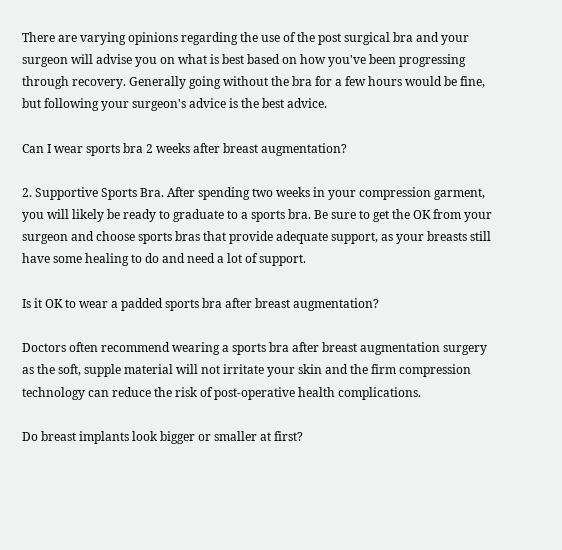There are varying opinions regarding the use of the post surgical bra and your surgeon will advise you on what is best based on how you've been progressing through recovery. Generally going without the bra for a few hours would be fine, but following your surgeon's advice is the best advice.

Can I wear sports bra 2 weeks after breast augmentation?

2. Supportive Sports Bra. After spending two weeks in your compression garment, you will likely be ready to graduate to a sports bra. Be sure to get the OK from your surgeon and choose sports bras that provide adequate support, as your breasts still have some healing to do and need a lot of support.

Is it OK to wear a padded sports bra after breast augmentation?

Doctors often recommend wearing a sports bra after breast augmentation surgery as the soft, supple material will not irritate your skin and the firm compression technology can reduce the risk of post-operative health complications.

Do breast implants look bigger or smaller at first?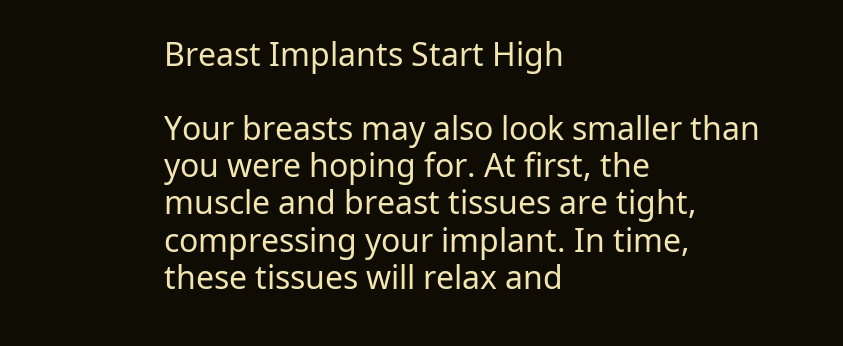Breast Implants Start High

Your breasts may also look smaller than you were hoping for. At first, the muscle and breast tissues are tight, compressing your implant. In time, these tissues will relax and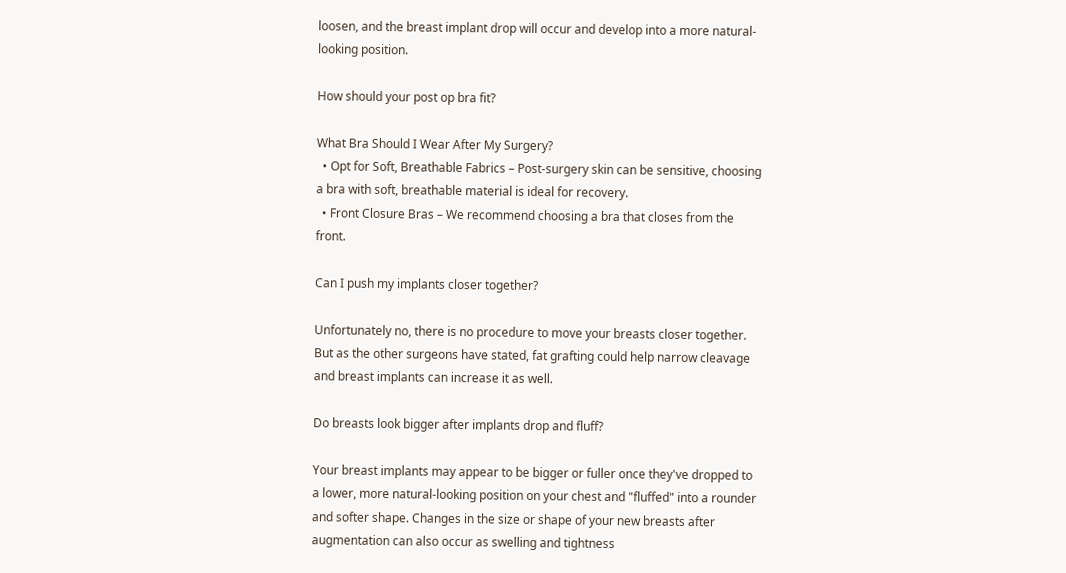loosen, and the breast implant drop will occur and develop into a more natural-looking position.

How should your post op bra fit?

What Bra Should I Wear After My Surgery?
  • Opt for Soft, Breathable Fabrics – Post-surgery skin can be sensitive, choosing a bra with soft, breathable material is ideal for recovery.
  • Front Closure Bras – We recommend choosing a bra that closes from the front.

Can I push my implants closer together?

Unfortunately no, there is no procedure to move your breasts closer together. But as the other surgeons have stated, fat grafting could help narrow cleavage and breast implants can increase it as well.

Do breasts look bigger after implants drop and fluff?

Your breast implants may appear to be bigger or fuller once they've dropped to a lower, more natural-looking position on your chest and "fluffed" into a rounder and softer shape. Changes in the size or shape of your new breasts after augmentation can also occur as swelling and tightness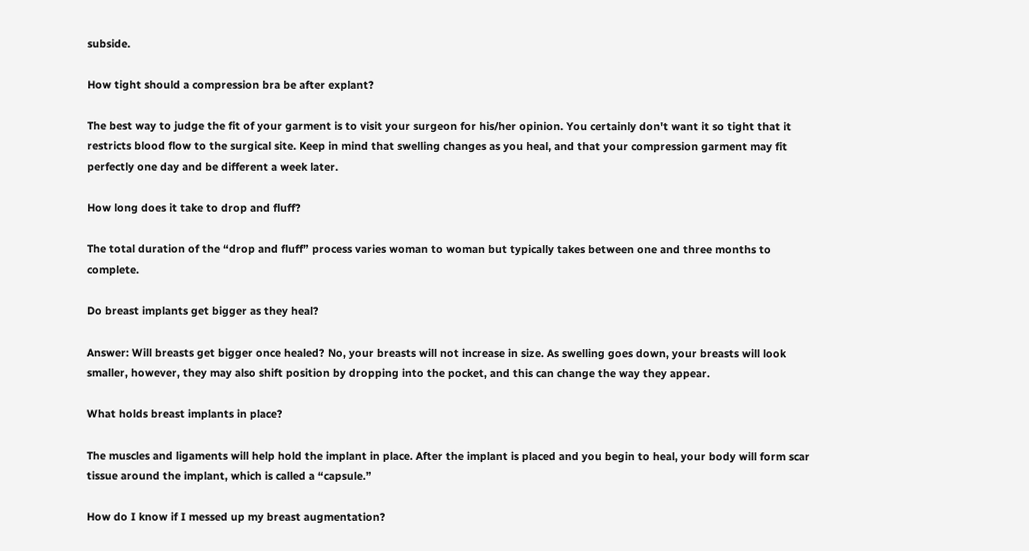subside.

How tight should a compression bra be after explant?

The best way to judge the fit of your garment is to visit your surgeon for his/her opinion. You certainly don't want it so tight that it restricts blood flow to the surgical site. Keep in mind that swelling changes as you heal, and that your compression garment may fit perfectly one day and be different a week later.

How long does it take to drop and fluff?

The total duration of the “drop and fluff” process varies woman to woman but typically takes between one and three months to complete.

Do breast implants get bigger as they heal?

Answer: Will breasts get bigger once healed? No, your breasts will not increase in size. As swelling goes down, your breasts will look smaller, however, they may also shift position by dropping into the pocket, and this can change the way they appear.

What holds breast implants in place?

The muscles and ligaments will help hold the implant in place. After the implant is placed and you begin to heal, your body will form scar tissue around the implant, which is called a “capsule.”

How do I know if I messed up my breast augmentation?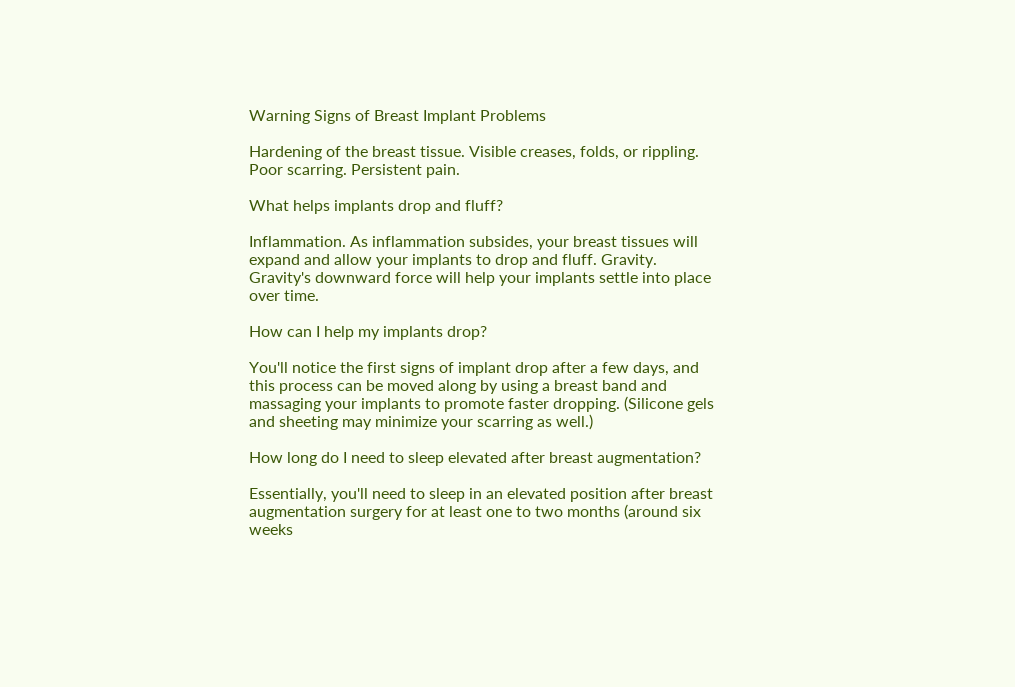Warning Signs of Breast Implant Problems

Hardening of the breast tissue. Visible creases, folds, or rippling. Poor scarring. Persistent pain.

What helps implants drop and fluff?

Inflammation. As inflammation subsides, your breast tissues will expand and allow your implants to drop and fluff. Gravity. Gravity's downward force will help your implants settle into place over time.

How can I help my implants drop?

You'll notice the first signs of implant drop after a few days, and this process can be moved along by using a breast band and massaging your implants to promote faster dropping. (Silicone gels and sheeting may minimize your scarring as well.)

How long do I need to sleep elevated after breast augmentation?

Essentially, you'll need to sleep in an elevated position after breast augmentation surgery for at least one to two months (around six weeks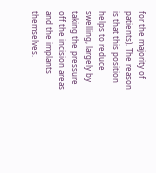for the majority of patients). The reason is that this position helps to reduce swelling, largely by taking the pressure off the incision areas and the implants themselves.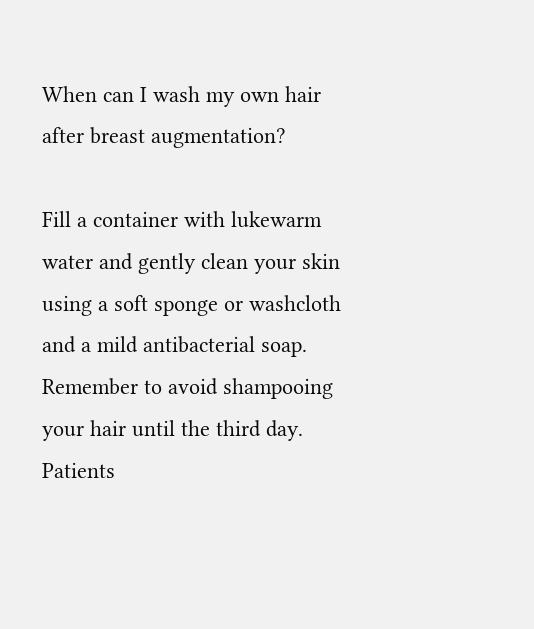When can I wash my own hair after breast augmentation?

Fill a container with lukewarm water and gently clean your skin using a soft sponge or washcloth and a mild antibacterial soap. Remember to avoid shampooing your hair until the third day. Patients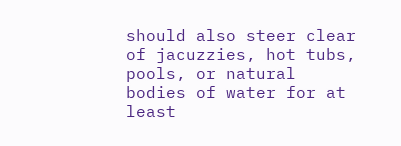should also steer clear of jacuzzies, hot tubs, pools, or natural bodies of water for at least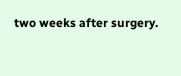two weeks after surgery.